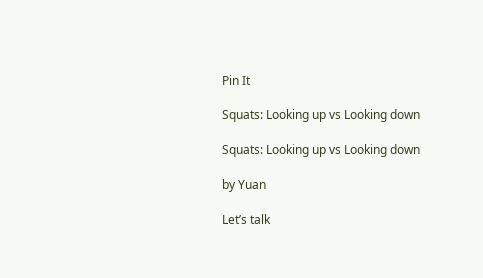Pin It

Squats: Looking up vs Looking down

Squats: Looking up vs Looking down

by Yuan

Let’s talk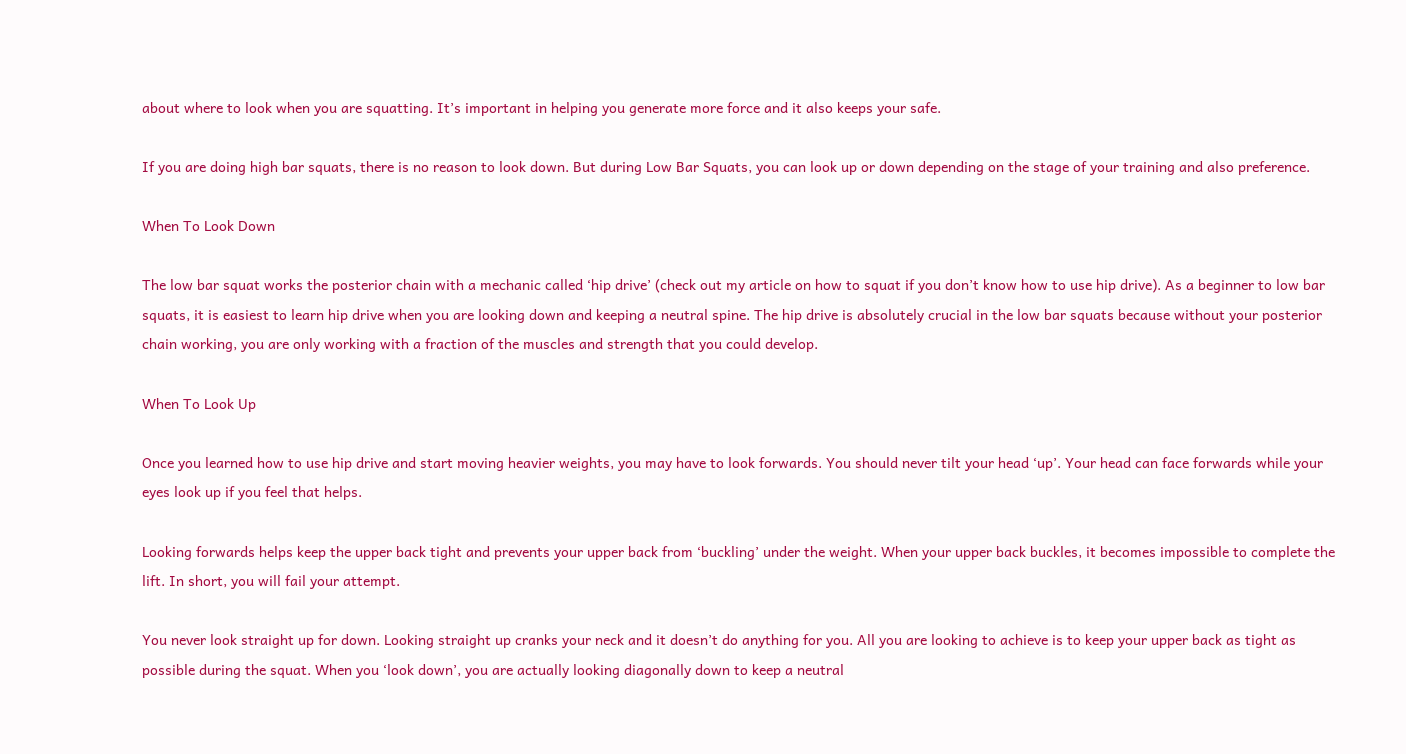about where to look when you are squatting. It’s important in helping you generate more force and it also keeps your safe.

If you are doing high bar squats, there is no reason to look down. But during Low Bar Squats, you can look up or down depending on the stage of your training and also preference.

When To Look Down

The low bar squat works the posterior chain with a mechanic called ‘hip drive’ (check out my article on how to squat if you don’t know how to use hip drive). As a beginner to low bar squats, it is easiest to learn hip drive when you are looking down and keeping a neutral spine. The hip drive is absolutely crucial in the low bar squats because without your posterior chain working, you are only working with a fraction of the muscles and strength that you could develop.

When To Look Up

Once you learned how to use hip drive and start moving heavier weights, you may have to look forwards. You should never tilt your head ‘up’. Your head can face forwards while your eyes look up if you feel that helps.

Looking forwards helps keep the upper back tight and prevents your upper back from ‘buckling’ under the weight. When your upper back buckles, it becomes impossible to complete the lift. In short, you will fail your attempt.

You never look straight up for down. Looking straight up cranks your neck and it doesn’t do anything for you. All you are looking to achieve is to keep your upper back as tight as possible during the squat. When you ‘look down’, you are actually looking diagonally down to keep a neutral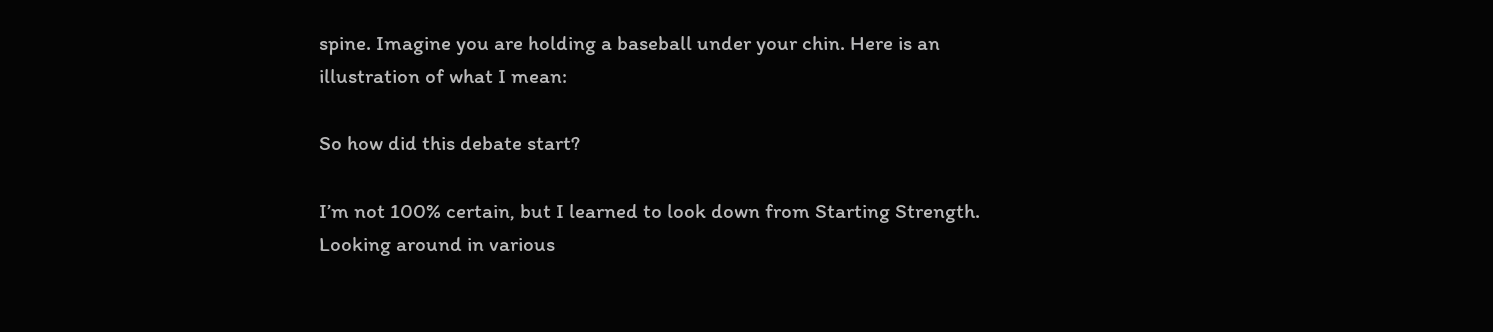spine. Imagine you are holding a baseball under your chin. Here is an illustration of what I mean:

So how did this debate start?

I’m not 100% certain, but I learned to look down from Starting Strength. Looking around in various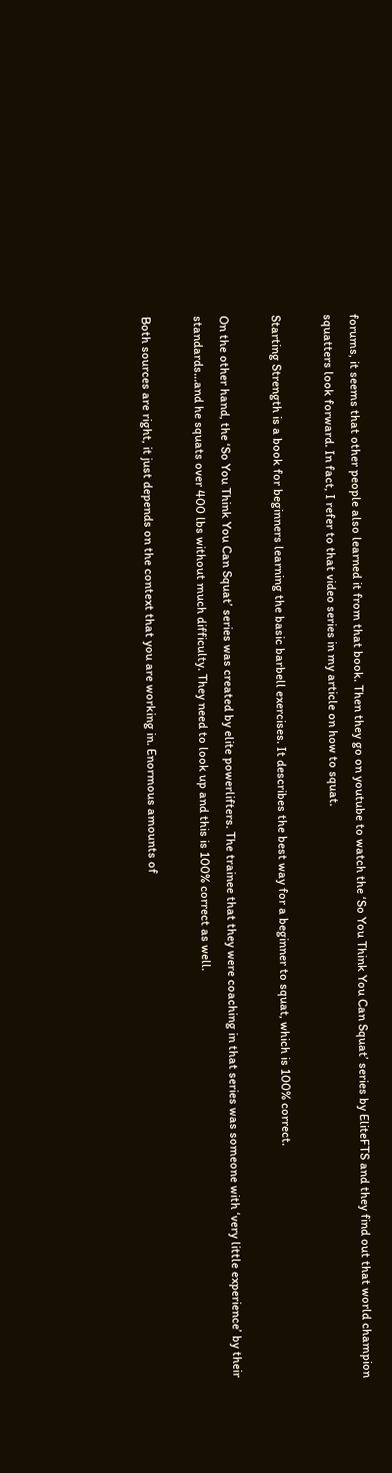forums, it seems that other people also learned it from that book. Then they go on youtube to watch the ‘So You Think You Can Squat’ series by EliteFTS and they find out that world champion squatters look forward. In fact, I refer to that video series in my article on how to squat.

Starting Strength is a book for beginners learning the basic barbell exercises. It describes the best way for a beginner to squat, which is 100% correct.

On the other hand, the ‘So You Think You Can Squat’ series was created by elite powerlifters. The trainee that they were coaching in that series was someone with ‘very little experience’ by their standards…and he squats over 400 lbs without much difficulty. They need to look up and this is 100% correct as well.

Both sources are right, it just depends on the context that you are working in. Enormous amounts of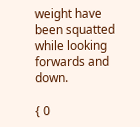weight have been squatted while looking forwards and down.

{ 0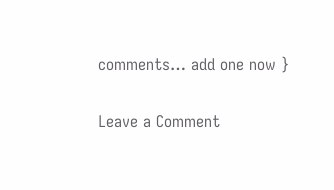comments… add one now }

Leave a Comment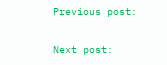Previous post:

Next post: